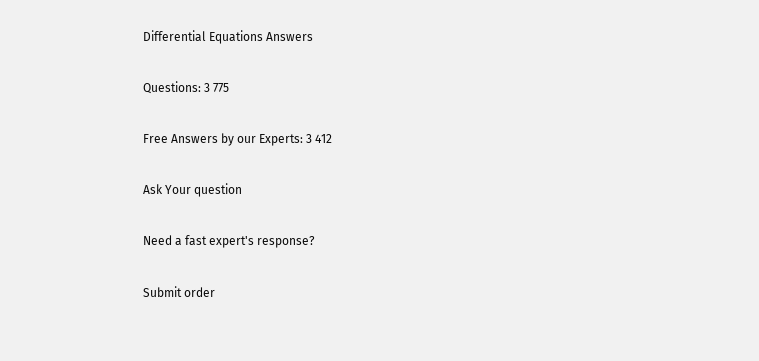Differential Equations Answers

Questions: 3 775

Free Answers by our Experts: 3 412

Ask Your question

Need a fast expert's response?

Submit order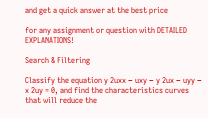and get a quick answer at the best price

for any assignment or question with DETAILED EXPLANATIONS!

Search & Filtering

Classify the equation y 2uxx − uxy − y 2ux − uyy − x 2uy = 0, and find the characteristics curves that will reduce the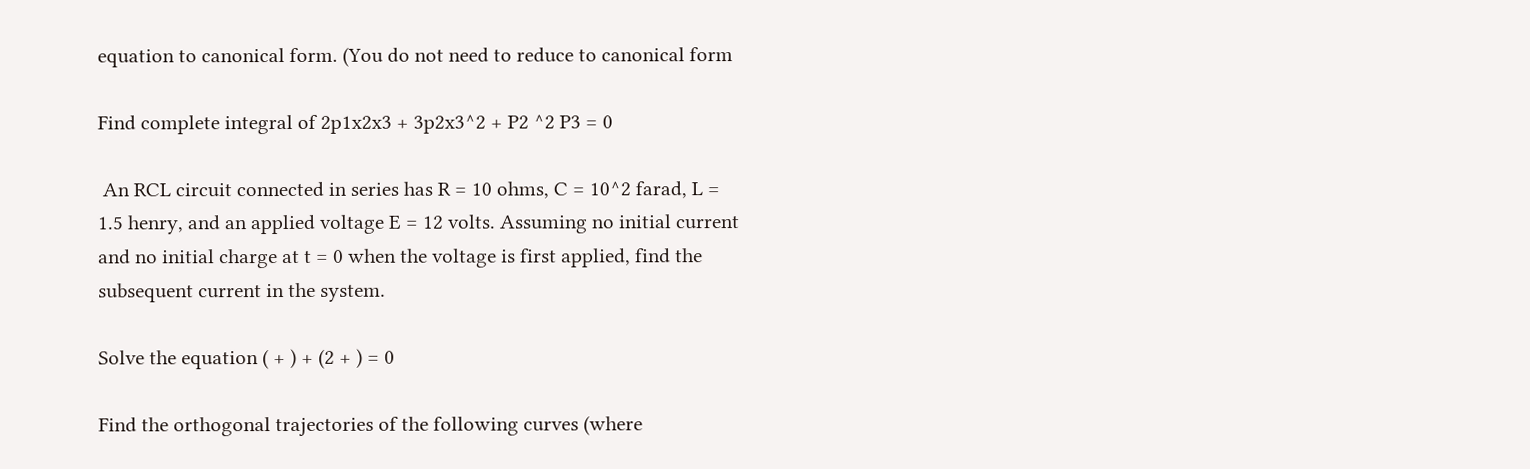equation to canonical form. (You do not need to reduce to canonical form

Find complete integral of 2p1x2x3 + 3p2x3^2 + P2 ^2 P3 = 0

 An RCL circuit connected in series has R = 10 ohms, C = 10^2 farad, L = 1.5 henry, and an applied voltage E = 12 volts. Assuming no initial current and no initial charge at t = 0 when the voltage is first applied, find the subsequent current in the system.

Solve the equation ( + ) + (2 + ) = 0

Find the orthogonal trajectories of the following curves (where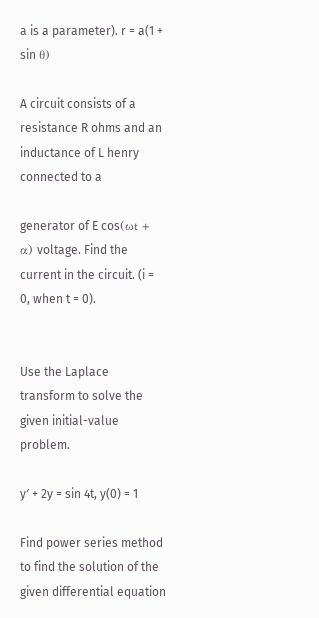a is a parameter). r = a(1 + sin θ)

A circuit consists of a resistance R ohms and an inductance of L henry connected to a

generator of E cos(ωt + α) voltage. Find the current in the circuit. (i = 0, when t = 0).


Use the Laplace transform to solve the given initial-value problem.

y′ + 2y = sin 4t, y(0) = 1

Find power series method to find the solution of the given differential equation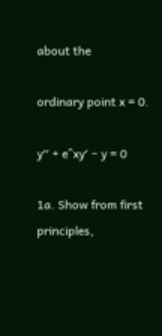about the

ordinary point x = 0.

y′′ + e^xy′ − y = 0

1a. Show from first principles,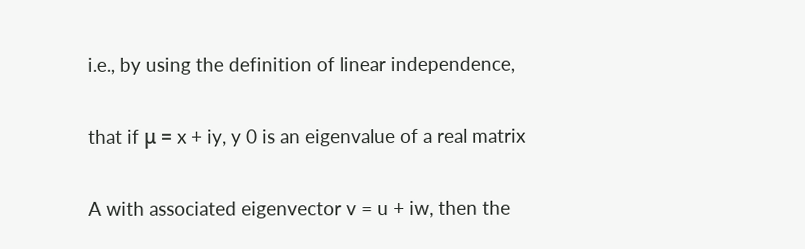i.e., by using the definition of linear independence,

that if μ = x + iy, y 0 is an eigenvalue of a real matrix

A with associated eigenvector v = u + iw, then the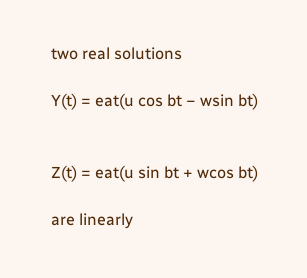two real solutions

Y(t) = eat(u cos bt − wsin bt)


Z(t) = eat(u sin bt + wcos bt)

are linearly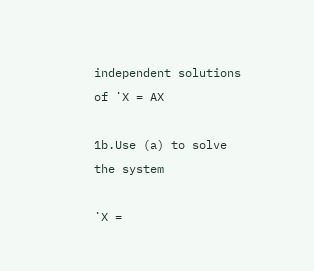independent solutions of ˙X = AX

1b.Use (a) to solve the system

˙X =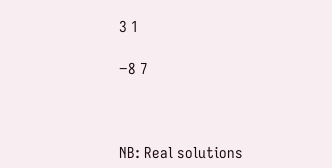3 1

−8 7



NB: Real solutions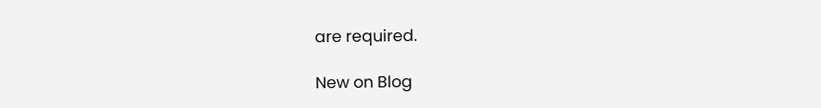are required.

New on Blog